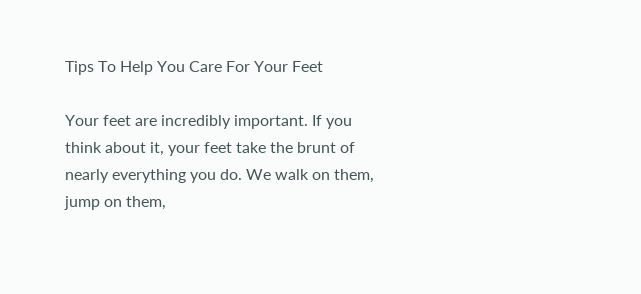Tips To Help You Care For Your Feet

Your feet are incredibly important. If you think about it, your feet take the brunt of nearly everything you do. We walk on them, jump on them,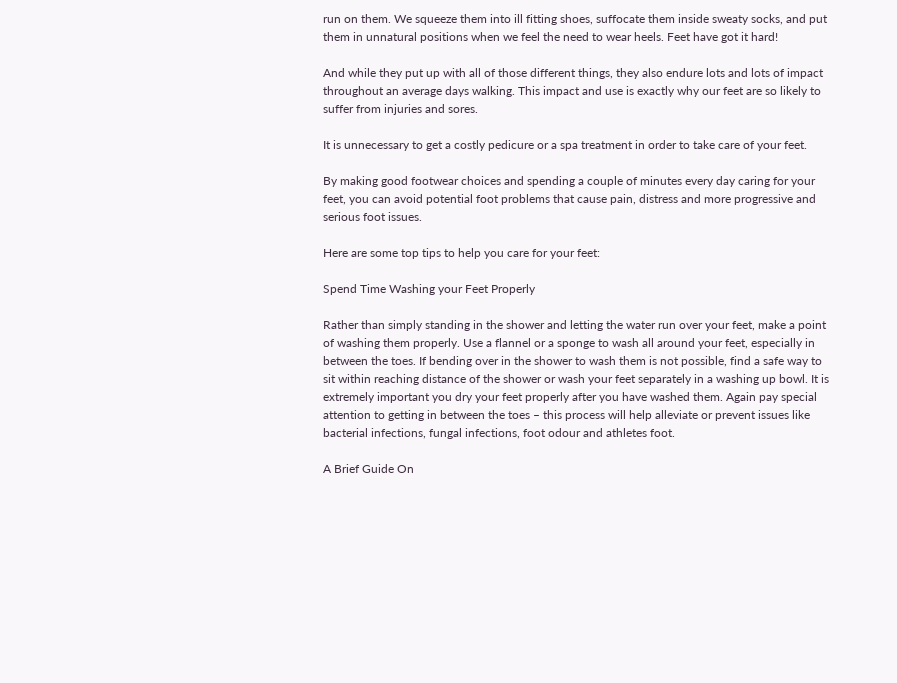run on them. We squeeze them into ill fitting shoes, suffocate them inside sweaty socks, and put them in unnatural positions when we feel the need to wear heels. Feet have got it hard!

And while they put up with all of those different things, they also endure lots and lots of impact throughout an average days walking. This impact and use is exactly why our feet are so likely to suffer from injuries and sores.

It is unnecessary to get a costly pedicure or a spa treatment in order to take care of your feet.

By making good footwear choices and spending a couple of minutes every day caring for your feet, you can avoid potential foot problems that cause pain, distress and more progressive and serious foot issues.

Here are some top tips to help you care for your feet:

Spend Time Washing your Feet Properly

Rather than simply standing in the shower and letting the water run over your feet, make a point of washing them properly. Use a flannel or a sponge to wash all around your feet, especially in between the toes. If bending over in the shower to wash them is not possible, find a safe way to sit within reaching distance of the shower or wash your feet separately in a washing up bowl. It is extremely important you dry your feet properly after you have washed them. Again pay special attention to getting in between the toes – this process will help alleviate or prevent issues like bacterial infections, fungal infections, foot odour and athletes foot.

A Brief Guide On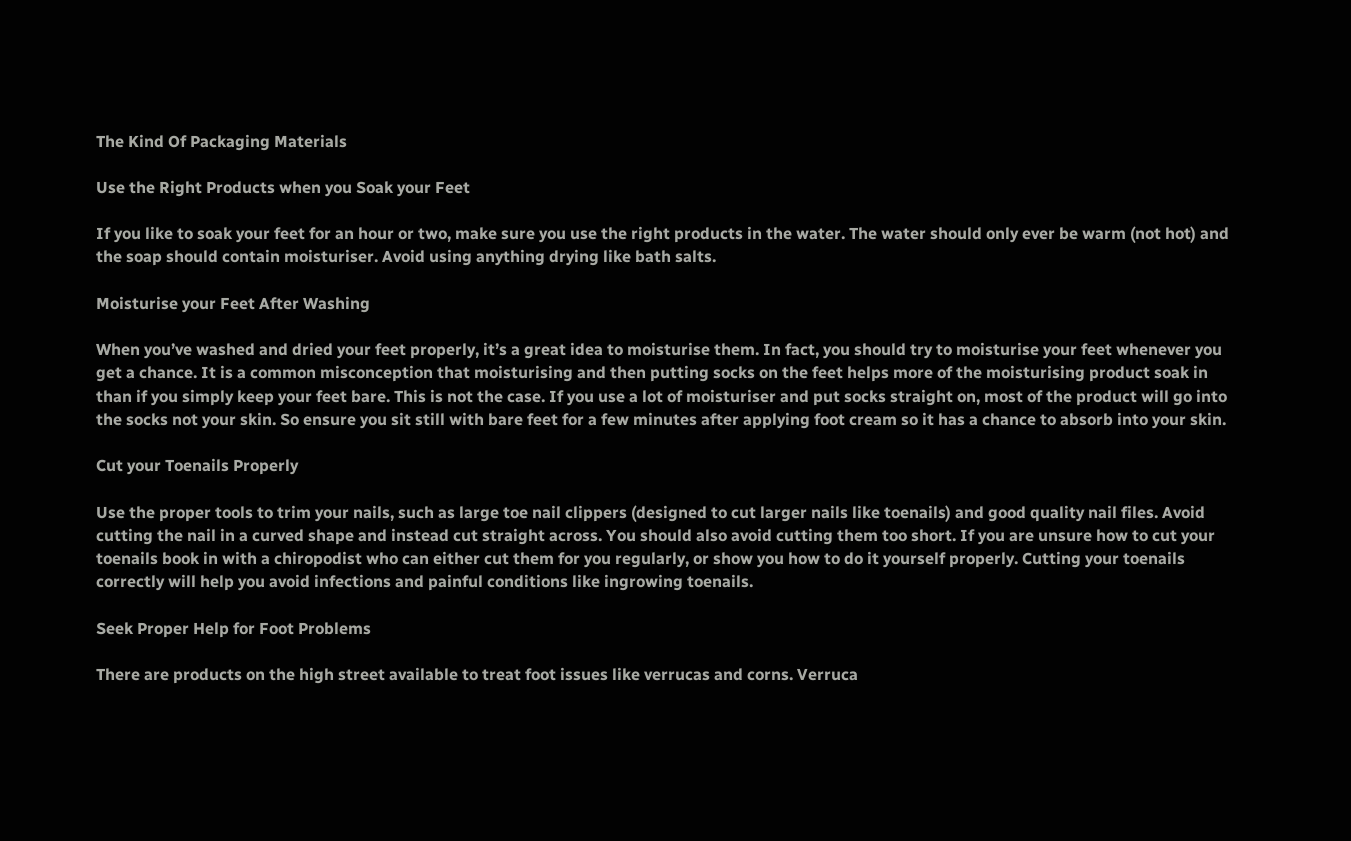The Kind Of Packaging Materials

Use the Right Products when you Soak your Feet

If you like to soak your feet for an hour or two, make sure you use the right products in the water. The water should only ever be warm (not hot) and the soap should contain moisturiser. Avoid using anything drying like bath salts.

Moisturise your Feet After Washing

When you’ve washed and dried your feet properly, it’s a great idea to moisturise them. In fact, you should try to moisturise your feet whenever you get a chance. It is a common misconception that moisturising and then putting socks on the feet helps more of the moisturising product soak in than if you simply keep your feet bare. This is not the case. If you use a lot of moisturiser and put socks straight on, most of the product will go into the socks not your skin. So ensure you sit still with bare feet for a few minutes after applying foot cream so it has a chance to absorb into your skin.

Cut your Toenails Properly

Use the proper tools to trim your nails, such as large toe nail clippers (designed to cut larger nails like toenails) and good quality nail files. Avoid cutting the nail in a curved shape and instead cut straight across. You should also avoid cutting them too short. If you are unsure how to cut your toenails book in with a chiropodist who can either cut them for you regularly, or show you how to do it yourself properly. Cutting your toenails correctly will help you avoid infections and painful conditions like ingrowing toenails.

Seek Proper Help for Foot Problems

There are products on the high street available to treat foot issues like verrucas and corns. Verruca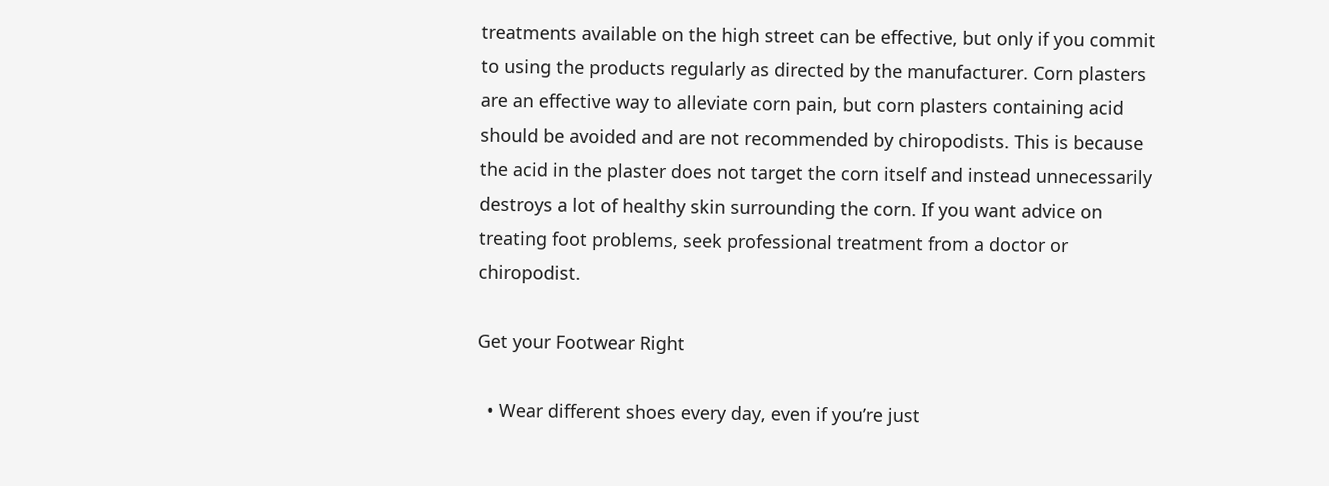treatments available on the high street can be effective, but only if you commit to using the products regularly as directed by the manufacturer. Corn plasters are an effective way to alleviate corn pain, but corn plasters containing acid should be avoided and are not recommended by chiropodists. This is because the acid in the plaster does not target the corn itself and instead unnecessarily destroys a lot of healthy skin surrounding the corn. If you want advice on treating foot problems, seek professional treatment from a doctor or chiropodist.

Get your Footwear Right

  • Wear different shoes every day, even if you’re just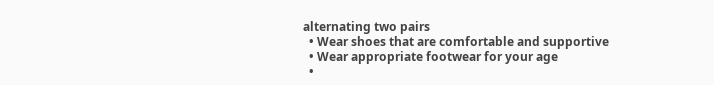alternating two pairs
  • Wear shoes that are comfortable and supportive
  • Wear appropriate footwear for your age
  •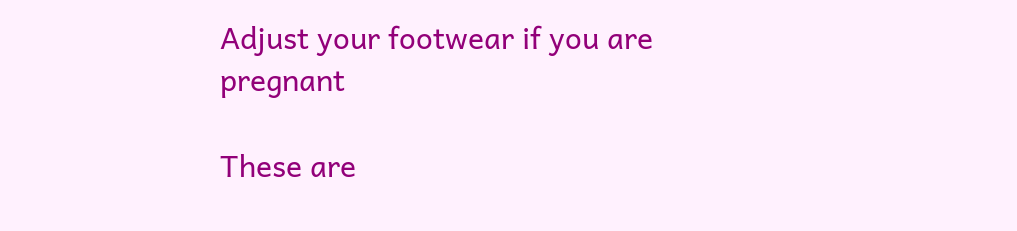Adjust your footwear if you are pregnant

These are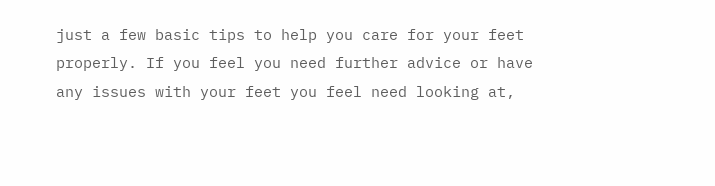just a few basic tips to help you care for your feet properly. If you feel you need further advice or have any issues with your feet you feel need looking at,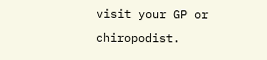visit your GP or chiropodist.